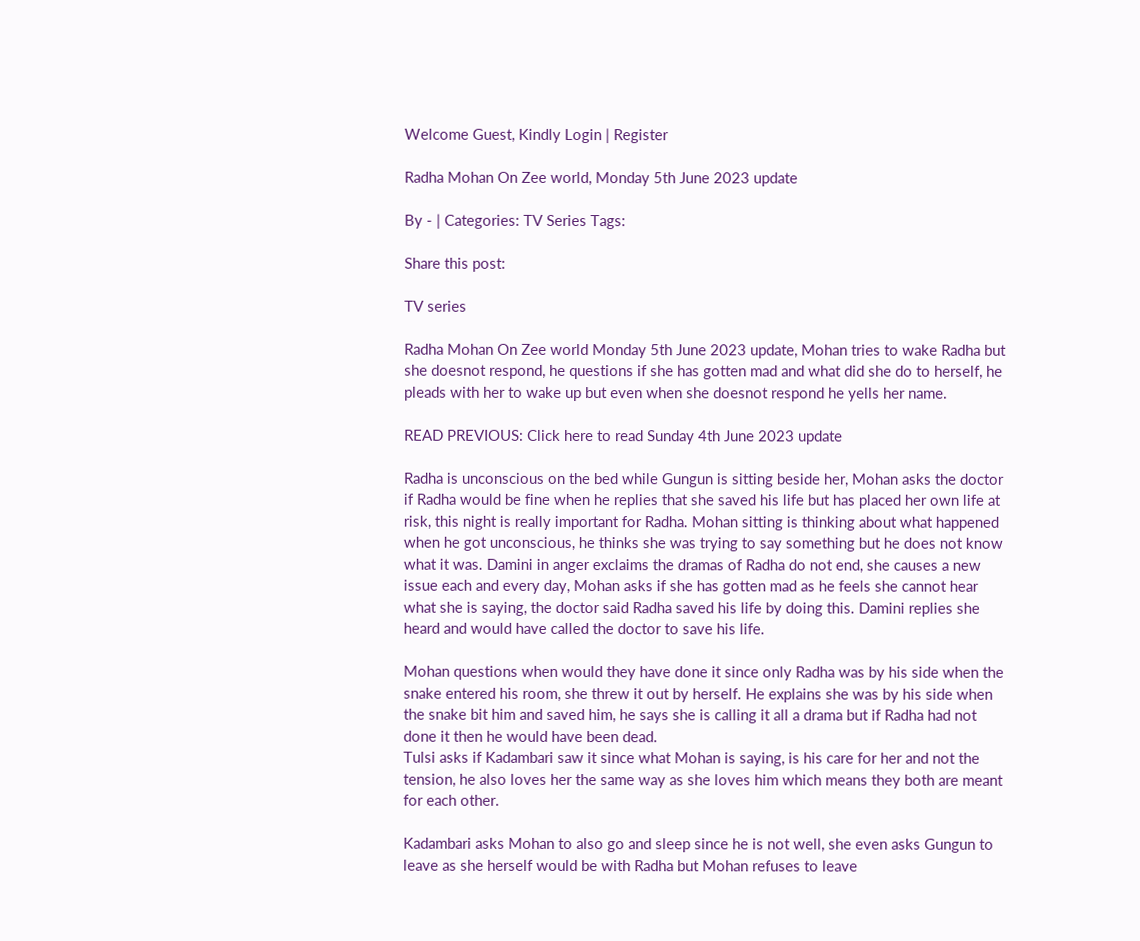Welcome Guest, Kindly Login | Register

Radha Mohan On Zee world, Monday 5th June 2023 update

By - | Categories: TV Series Tags:

Share this post:

TV series

Radha Mohan On Zee world Monday 5th June 2023 update, Mohan tries to wake Radha but she doesnot respond, he questions if she has gotten mad and what did she do to herself, he pleads with her to wake up but even when she doesnot respond he yells her name.

READ PREVIOUS: Click here to read Sunday 4th June 2023 update

Radha is unconscious on the bed while Gungun is sitting beside her, Mohan asks the doctor if Radha would be fine when he replies that she saved his life but has placed her own life at risk, this night is really important for Radha. Mohan sitting is thinking about what happened when he got unconscious, he thinks she was trying to say something but he does not know what it was. Damini in anger exclaims the dramas of Radha do not end, she causes a new issue each and every day, Mohan asks if she has gotten mad as he feels she cannot hear what she is saying, the doctor said Radha saved his life by doing this. Damini replies she heard and would have called the doctor to save his life.

Mohan questions when would they have done it since only Radha was by his side when the snake entered his room, she threw it out by herself. He explains she was by his side when the snake bit him and saved him, he says she is calling it all a drama but if Radha had not done it then he would have been dead.
Tulsi asks if Kadambari saw it since what Mohan is saying, is his care for her and not the tension, he also loves her the same way as she loves him which means they both are meant for each other.

Kadambari asks Mohan to also go and sleep since he is not well, she even asks Gungun to leave as she herself would be with Radha but Mohan refuses to leave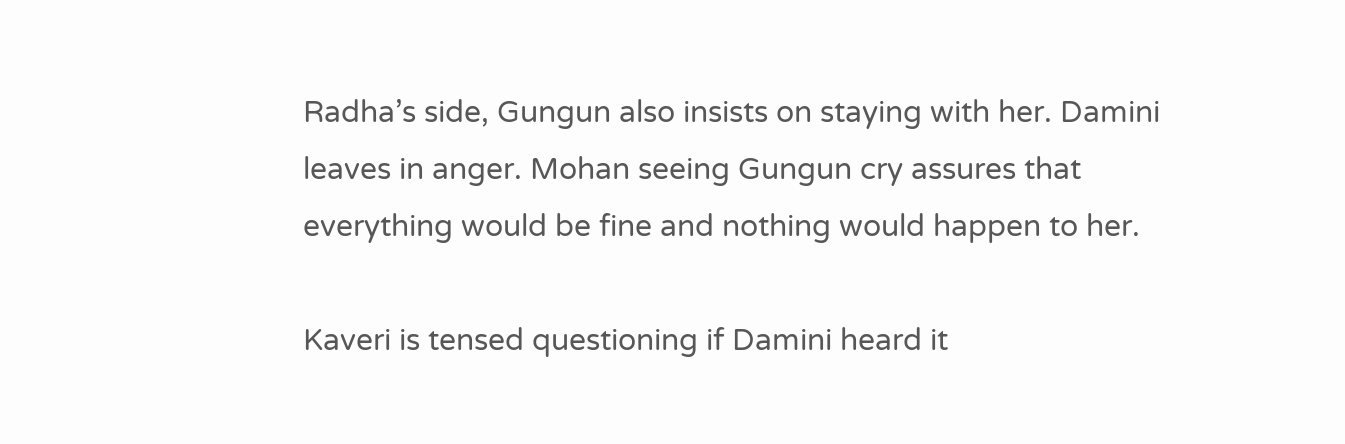Radha’s side, Gungun also insists on staying with her. Damini leaves in anger. Mohan seeing Gungun cry assures that everything would be fine and nothing would happen to her.

Kaveri is tensed questioning if Damini heard it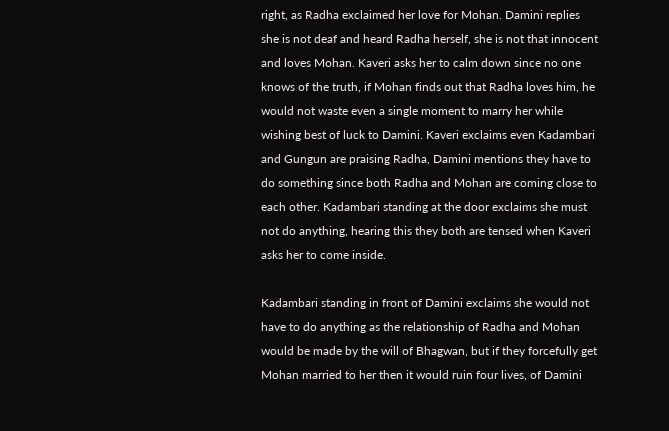right, as Radha exclaimed her love for Mohan. Damini replies she is not deaf and heard Radha herself, she is not that innocent and loves Mohan. Kaveri asks her to calm down since no one knows of the truth, if Mohan finds out that Radha loves him, he would not waste even a single moment to marry her while wishing best of luck to Damini. Kaveri exclaims even Kadambari and Gungun are praising Radha, Damini mentions they have to do something since both Radha and Mohan are coming close to each other. Kadambari standing at the door exclaims she must not do anything, hearing this they both are tensed when Kaveri asks her to come inside.

Kadambari standing in front of Damini exclaims she would not have to do anything as the relationship of Radha and Mohan would be made by the will of Bhagwan, but if they forcefully get Mohan married to her then it would ruin four lives, of Damini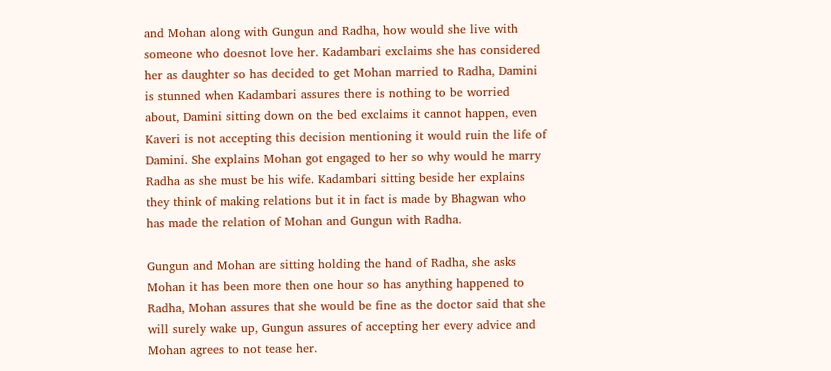and Mohan along with Gungun and Radha, how would she live with someone who doesnot love her. Kadambari exclaims she has considered her as daughter so has decided to get Mohan married to Radha, Damini is stunned when Kadambari assures there is nothing to be worried about, Damini sitting down on the bed exclaims it cannot happen, even Kaveri is not accepting this decision mentioning it would ruin the life of Damini. She explains Mohan got engaged to her so why would he marry Radha as she must be his wife. Kadambari sitting beside her explains they think of making relations but it in fact is made by Bhagwan who has made the relation of Mohan and Gungun with Radha.

Gungun and Mohan are sitting holding the hand of Radha, she asks Mohan it has been more then one hour so has anything happened to Radha, Mohan assures that she would be fine as the doctor said that she will surely wake up, Gungun assures of accepting her every advice and Mohan agrees to not tease her.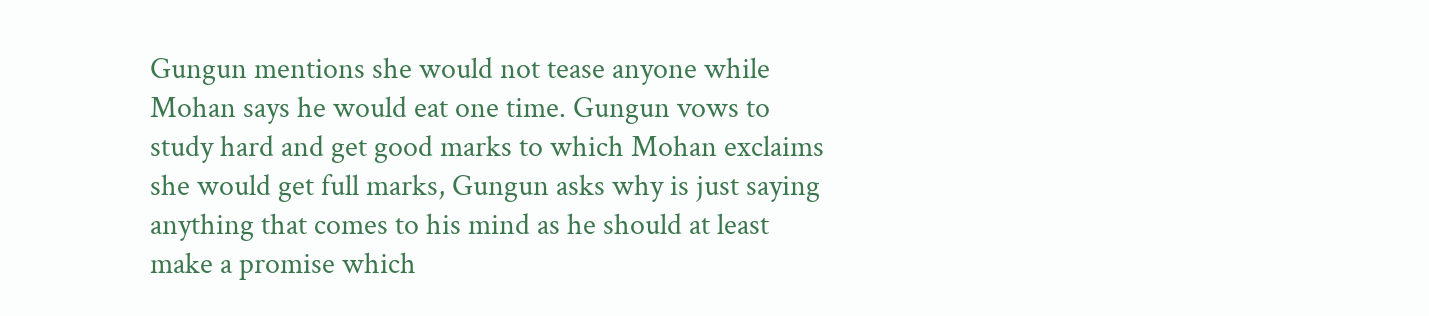Gungun mentions she would not tease anyone while Mohan says he would eat one time. Gungun vows to study hard and get good marks to which Mohan exclaims she would get full marks, Gungun asks why is just saying anything that comes to his mind as he should at least make a promise which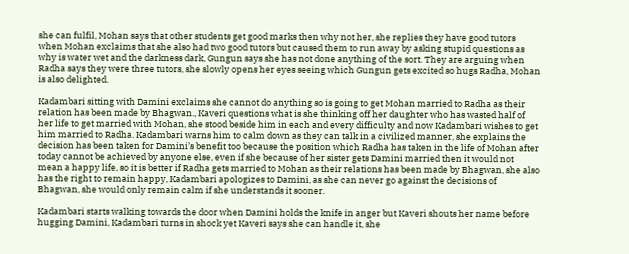she can fulfil, Mohan says that other students get good marks then why not her, she replies they have good tutors when Mohan exclaims that she also had two good tutors but caused them to run away by asking stupid questions as why is water wet and the darkness dark, Gungun says she has not done anything of the sort. They are arguing when Radha says they were three tutors, she slowly opens her eyes seeing which Gungun gets excited so hugs Radha, Mohan is also delighted.

Kadambari sitting with Damini exclaims she cannot do anything so is going to get Mohan married to Radha as their relation has been made by Bhagwan., Kaveri questions what is she thinking off her daughter who has wasted half of her life to get married with Mohan, she stood beside him in each and every difficulty and now Kadambari wishes to get him married to Radha. Kadambari warns him to calm down as they can talk in a civilized manner, she explains the decision has been taken for Damini’s benefit too because the position which Radha has taken in the life of Mohan after today cannot be achieved by anyone else, even if she because of her sister gets Damini married then it would not mean a happy life, so it is better if Radha gets married to Mohan as their relations has been made by Bhagwan, she also has the right to remain happy, Kadambari apologizes to Damini, as she can never go against the decisions of Bhagwan, she would only remain calm if she understands it sooner.

Kadambari starts walking towards the door when Damini holds the knife in anger but Kaveri shouts her name before hugging Damini, Kadambari turns in shock yet Kaveri says she can handle it, she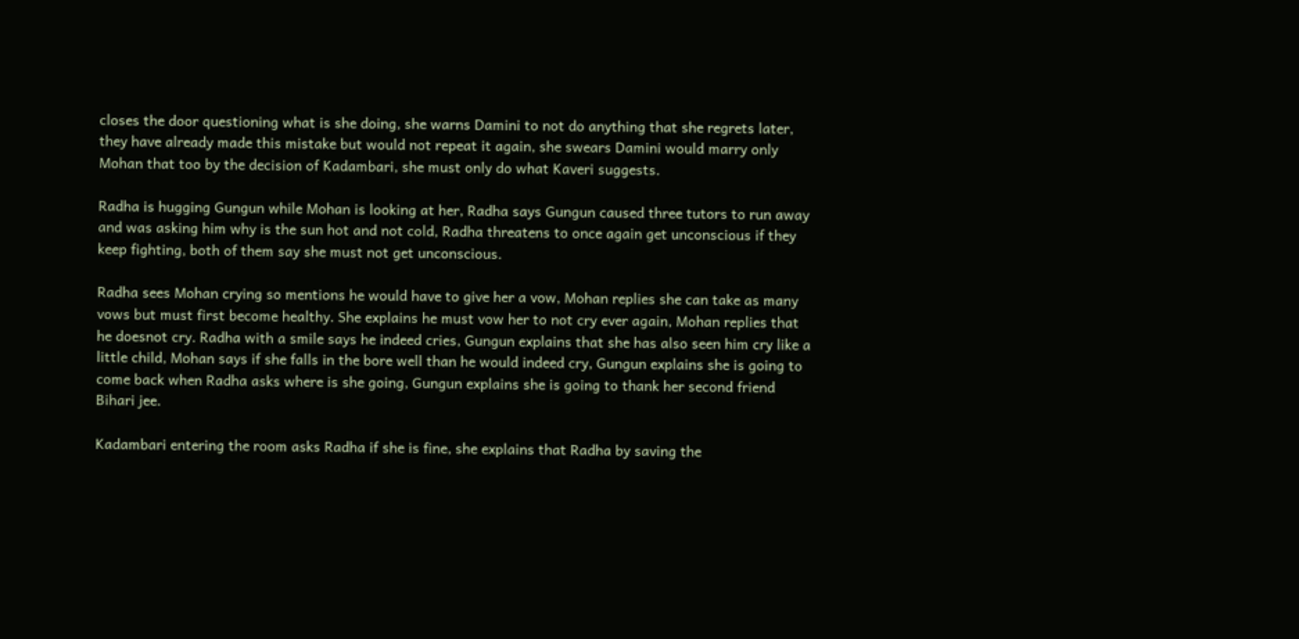closes the door questioning what is she doing, she warns Damini to not do anything that she regrets later, they have already made this mistake but would not repeat it again, she swears Damini would marry only Mohan that too by the decision of Kadambari, she must only do what Kaveri suggests.

Radha is hugging Gungun while Mohan is looking at her, Radha says Gungun caused three tutors to run away and was asking him why is the sun hot and not cold, Radha threatens to once again get unconscious if they keep fighting, both of them say she must not get unconscious.

Radha sees Mohan crying so mentions he would have to give her a vow, Mohan replies she can take as many vows but must first become healthy. She explains he must vow her to not cry ever again, Mohan replies that he doesnot cry. Radha with a smile says he indeed cries, Gungun explains that she has also seen him cry like a little child, Mohan says if she falls in the bore well than he would indeed cry, Gungun explains she is going to come back when Radha asks where is she going, Gungun explains she is going to thank her second friend Bihari jee.

Kadambari entering the room asks Radha if she is fine, she explains that Radha by saving the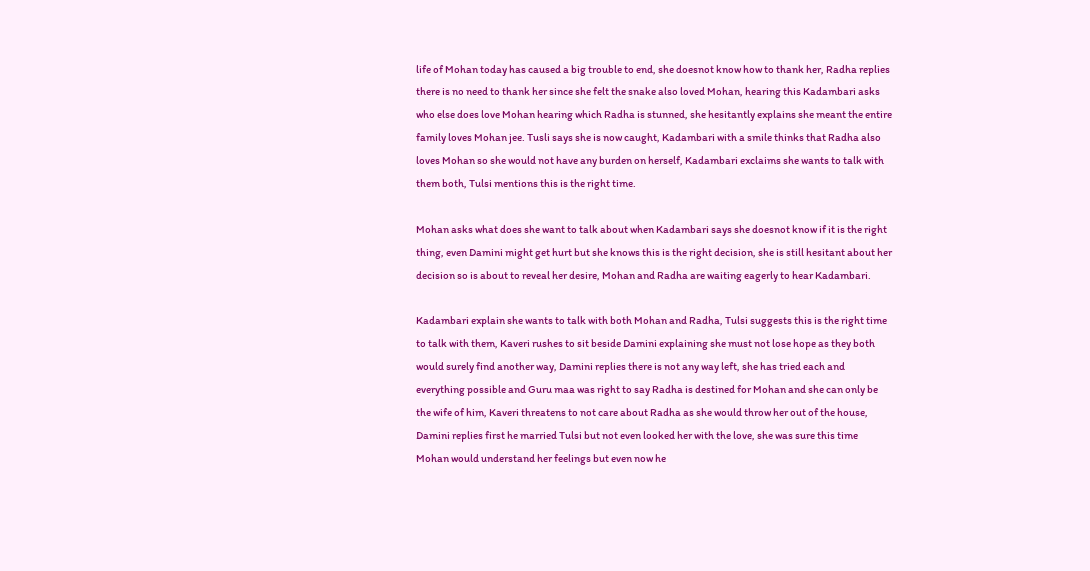life of Mohan today has caused a big trouble to end, she doesnot know how to thank her, Radha replies there is no need to thank her since she felt the snake also loved Mohan, hearing this Kadambari asks who else does love Mohan hearing which Radha is stunned, she hesitantly explains she meant the entire family loves Mohan jee. Tusli says she is now caught, Kadambari with a smile thinks that Radha also loves Mohan so she would not have any burden on herself, Kadambari exclaims she wants to talk with them both, Tulsi mentions this is the right time.

Mohan asks what does she want to talk about when Kadambari says she doesnot know if it is the right thing, even Damini might get hurt but she knows this is the right decision, she is still hesitant about her decision so is about to reveal her desire, Mohan and Radha are waiting eagerly to hear Kadambari.

Kadambari explain she wants to talk with both Mohan and Radha, Tulsi suggests this is the right time to talk with them, Kaveri rushes to sit beside Damini explaining she must not lose hope as they both would surely find another way, Damini replies there is not any way left, she has tried each and everything possible and Guru maa was right to say Radha is destined for Mohan and she can only be the wife of him, Kaveri threatens to not care about Radha as she would throw her out of the house, Damini replies first he married Tulsi but not even looked her with the love, she was sure this time Mohan would understand her feelings but even now he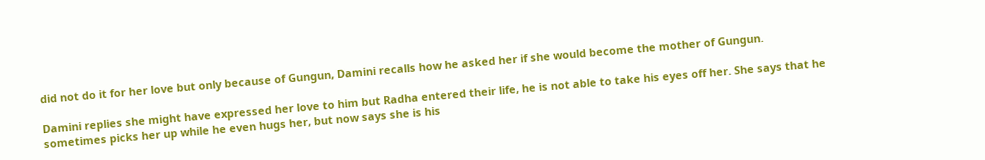did not do it for her love but only because of Gungun, Damini recalls how he asked her if she would become the mother of Gungun.

Damini replies she might have expressed her love to him but Radha entered their life, he is not able to take his eyes off her. She says that he sometimes picks her up while he even hugs her, but now says she is his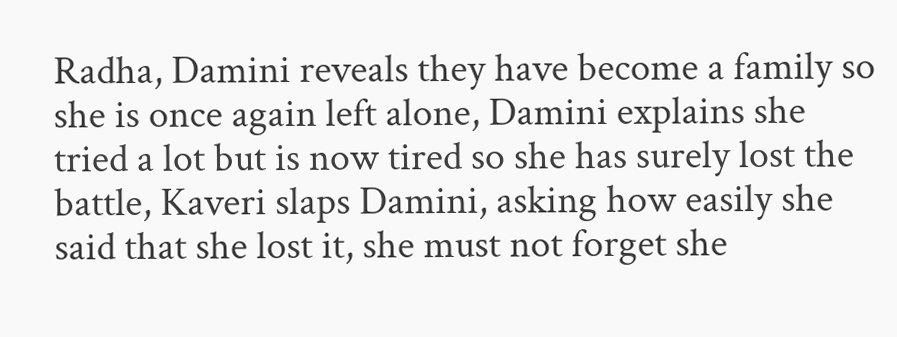Radha, Damini reveals they have become a family so she is once again left alone, Damini explains she tried a lot but is now tired so she has surely lost the battle, Kaveri slaps Damini, asking how easily she said that she lost it, she must not forget she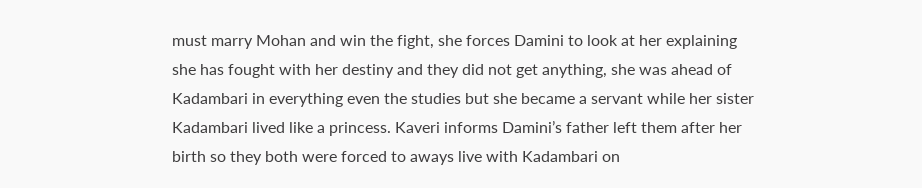must marry Mohan and win the fight, she forces Damini to look at her explaining she has fought with her destiny and they did not get anything, she was ahead of Kadambari in everything even the studies but she became a servant while her sister Kadambari lived like a princess. Kaveri informs Damini’s father left them after her birth so they both were forced to aways live with Kadambari on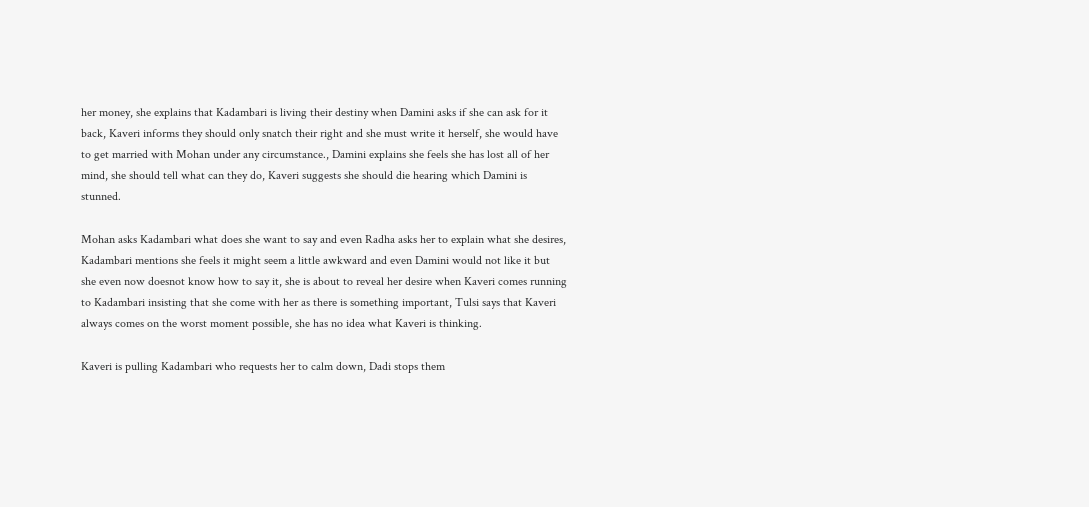her money, she explains that Kadambari is living their destiny when Damini asks if she can ask for it back, Kaveri informs they should only snatch their right and she must write it herself, she would have to get married with Mohan under any circumstance., Damini explains she feels she has lost all of her mind, she should tell what can they do, Kaveri suggests she should die hearing which Damini is stunned.

Mohan asks Kadambari what does she want to say and even Radha asks her to explain what she desires, Kadambari mentions she feels it might seem a little awkward and even Damini would not like it but she even now doesnot know how to say it, she is about to reveal her desire when Kaveri comes running to Kadambari insisting that she come with her as there is something important, Tulsi says that Kaveri always comes on the worst moment possible, she has no idea what Kaveri is thinking.

Kaveri is pulling Kadambari who requests her to calm down, Dadi stops them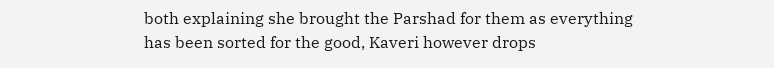both explaining she brought the Parshad for them as everything has been sorted for the good, Kaveri however drops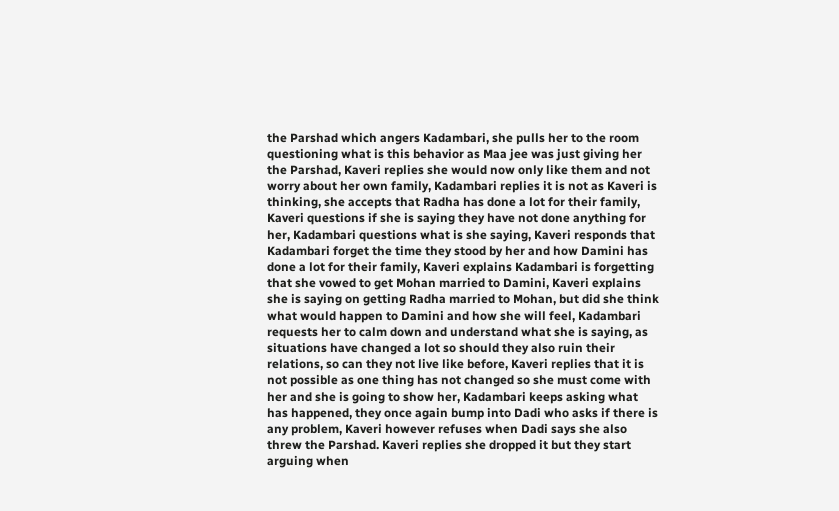the Parshad which angers Kadambari, she pulls her to the room questioning what is this behavior as Maa jee was just giving her the Parshad, Kaveri replies she would now only like them and not worry about her own family, Kadambari replies it is not as Kaveri is thinking, she accepts that Radha has done a lot for their family, Kaveri questions if she is saying they have not done anything for her, Kadambari questions what is she saying, Kaveri responds that Kadambari forget the time they stood by her and how Damini has done a lot for their family, Kaveri explains Kadambari is forgetting that she vowed to get Mohan married to Damini, Kaveri explains she is saying on getting Radha married to Mohan, but did she think what would happen to Damini and how she will feel, Kadambari requests her to calm down and understand what she is saying, as situations have changed a lot so should they also ruin their relations, so can they not live like before, Kaveri replies that it is not possible as one thing has not changed so she must come with her and she is going to show her, Kadambari keeps asking what has happened, they once again bump into Dadi who asks if there is any problem, Kaveri however refuses when Dadi says she also threw the Parshad. Kaveri replies she dropped it but they start arguing when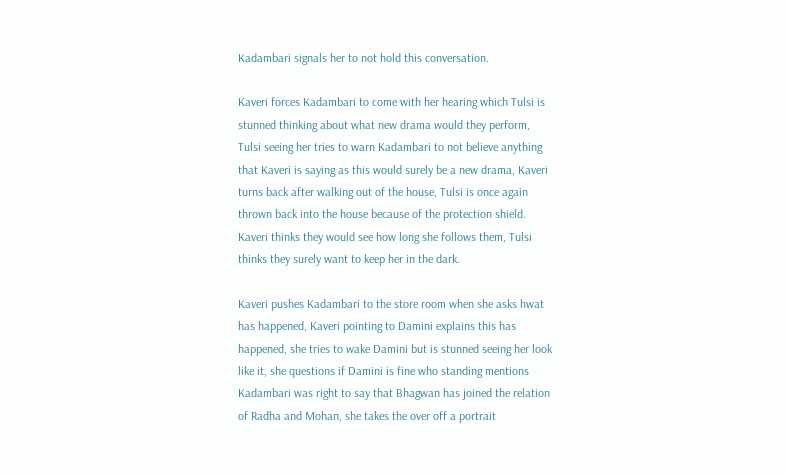Kadambari signals her to not hold this conversation.

Kaveri forces Kadambari to come with her hearing which Tulsi is stunned thinking about what new drama would they perform, Tulsi seeing her tries to warn Kadambari to not believe anything that Kaveri is saying as this would surely be a new drama, Kaveri turns back after walking out of the house, Tulsi is once again thrown back into the house because of the protection shield. Kaveri thinks they would see how long she follows them, Tulsi thinks they surely want to keep her in the dark.

Kaveri pushes Kadambari to the store room when she asks hwat has happened, Kaveri pointing to Damini explains this has happened, she tries to wake Damini but is stunned seeing her look like it, she questions if Damini is fine who standing mentions Kadambari was right to say that Bhagwan has joined the relation of Radha and Mohan, she takes the over off a portrait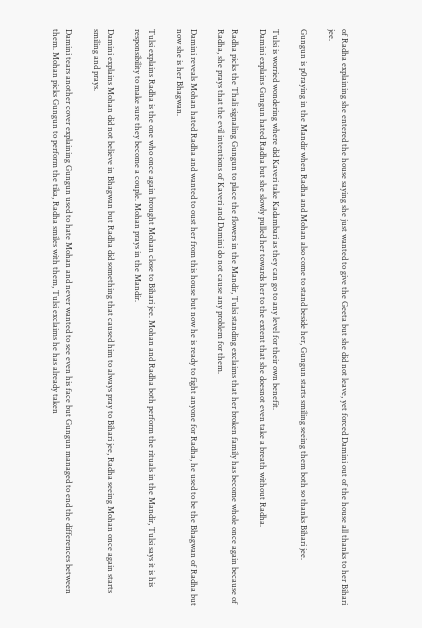of Radha explaining she entered the house saying she just wanted to give the Geeta but she did not leave, yet forced Damini out of the house all thanks to her Bihari jee.

Gungun is p0raying in the Mandir when Radha and Mohan also come to stand beside her, Gungun starts smiling seeing them both so thanks Bihari jee.

Tulsi is worried wondering where did Kaveri take Kadambari as they can go to any level for their own benefit.
Damini explains Gungun hated Radha but she slowly pulled her towards her to the extent that she doesnot even take a breath without Radha.

Radha picks the Thali signaling Gungun to place the flowers in the Mandir, Tulsi standing exclaims that her broken family has become whole once again because of Radha, she prays that the evil intentions of Kaveri and Damini do not cause any problem for them.

Damini reveals Mohan hated Radha and wanted to oust her from this house but now he is ready to fight anyone for Radha, he used to be the Bhagwan of Radha but now she is her Bhagwan.

Tulsi explains Radha is the one who once again brought Mohan close to Bihari jee. Mohan and Radha both perform the rituals in the Mandir, Tulsi says it is his responsibility to make sure they become a couple. Mohan prays in the Mandir.

Damini explains Mohan did not believe in Bhagwan but Radha did something that caused him to always pray to Bihari jee, Radha seeing Mohan once again starts smiling and prays.

Damini tears another cover explaining Gungun used to hate Mohan and never wanted to see even his face but Gungun managed to end the differences between them. Mohan picks Gungun to perform the tika, Radha smiles with them, Tulsi exclaims he has already taken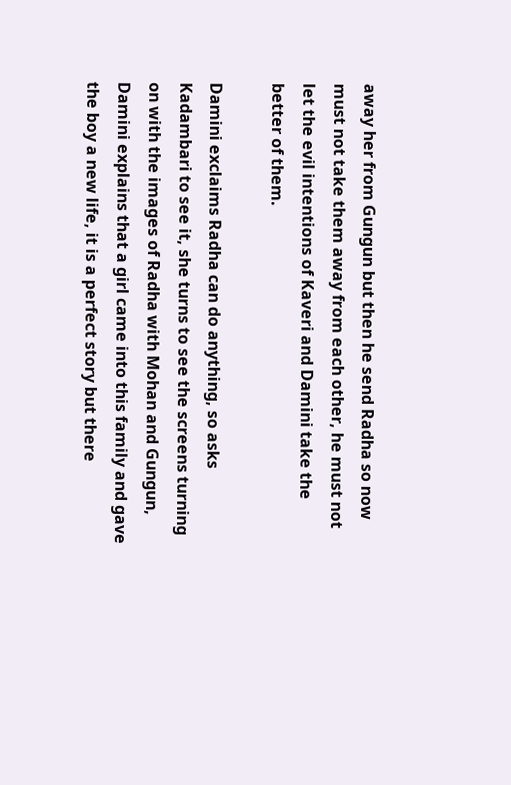away her from Gungun but then he send Radha so now must not take them away from each other, he must not let the evil intentions of Kaveri and Damini take the better of them.

Damini exclaims Radha can do anything, so asks Kadambari to see it, she turns to see the screens turning on with the images of Radha with Mohan and Gungun, Damini explains that a girl came into this family and gave the boy a new life, it is a perfect story but there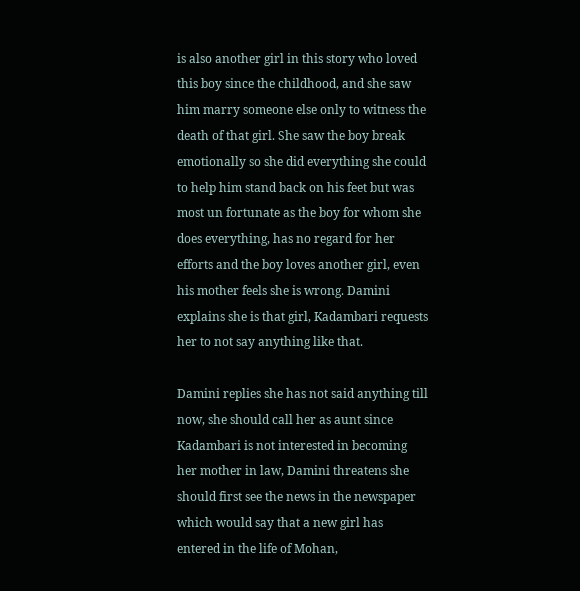is also another girl in this story who loved this boy since the childhood, and she saw him marry someone else only to witness the death of that girl. She saw the boy break emotionally so she did everything she could to help him stand back on his feet but was most un fortunate as the boy for whom she does everything, has no regard for her efforts and the boy loves another girl, even his mother feels she is wrong. Damini explains she is that girl, Kadambari requests her to not say anything like that.

Damini replies she has not said anything till now, she should call her as aunt since Kadambari is not interested in becoming her mother in law, Damini threatens she should first see the news in the newspaper which would say that a new girl has entered in the life of Mohan,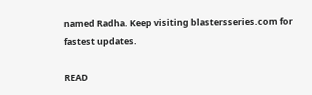named Radha. Keep visiting blastersseries.com for fastest updates.

READ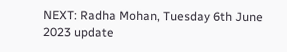NEXT: Radha Mohan, Tuesday 6th June 2023 update